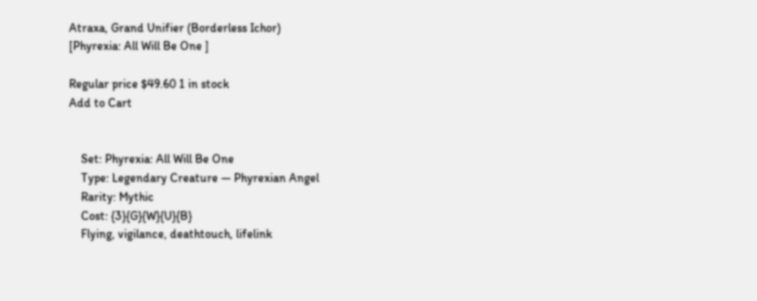Atraxa, Grand Unifier (Borderless Ichor)
[Phyrexia: All Will Be One ]

Regular price $49.60 1 in stock
Add to Cart


    Set: Phyrexia: All Will Be One
    Type: Legendary Creature — Phyrexian Angel
    Rarity: Mythic
    Cost: {3}{G}{W}{U}{B}
    Flying, vigilance, deathtouch, lifelink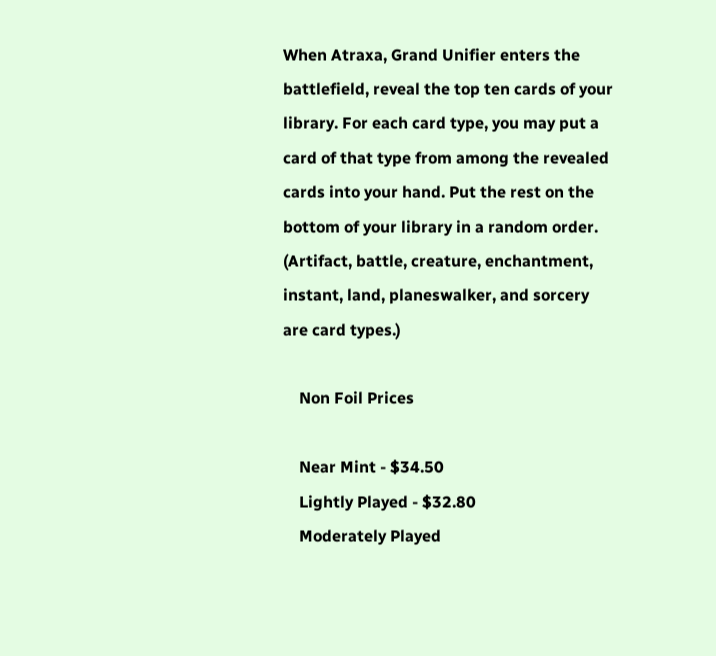When Atraxa, Grand Unifier enters the battlefield, reveal the top ten cards of your library. For each card type, you may put a card of that type from among the revealed cards into your hand. Put the rest on the bottom of your library in a random order. (Artifact, battle, creature, enchantment, instant, land, planeswalker, and sorcery are card types.)

    Non Foil Prices

    Near Mint - $34.50
    Lightly Played - $32.80
    Moderately Played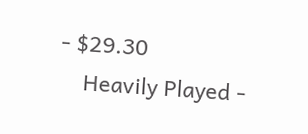- $29.30
    Heavily Played -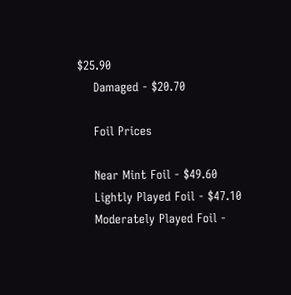$25.90
    Damaged - $20.70

    Foil Prices

    Near Mint Foil - $49.60
    Lightly Played Foil - $47.10
    Moderately Played Foil -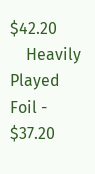$42.20
    Heavily Played Foil - $37.20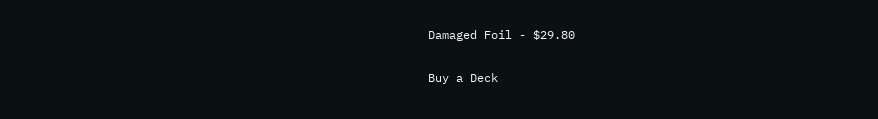Damaged Foil - $29.80

Buy a Deck